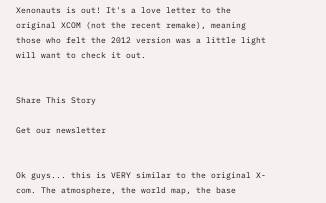Xenonauts is out! It's a love letter to the original XCOM (not the recent remake), meaning those who felt the 2012 version was a little light will want to check it out.


Share This Story

Get our newsletter


Ok guys... this is VERY similar to the original X-com. The atmosphere, the world map, the base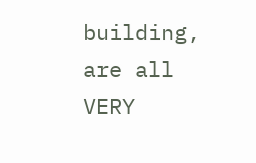building, are all VERY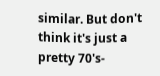similar. But don't think it's just a pretty 70's-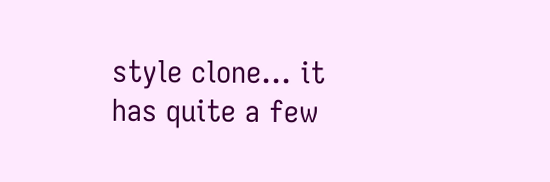style clone... it has quite a few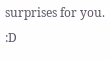surprises for you. :D